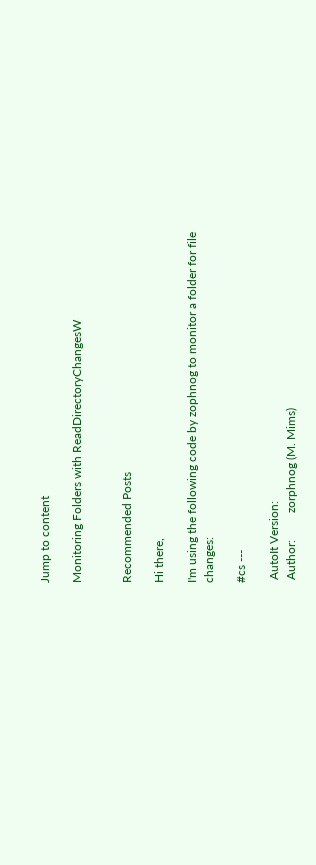Jump to content

Monitoring Folders with ReadDirectoryChangesW


Recommended Posts

Hi there,

I'm using the following code by zophnog to monitor a folder for file changes:

#cs ---

 AutoIt Version:
 Author:         zorphnog (M. Mims)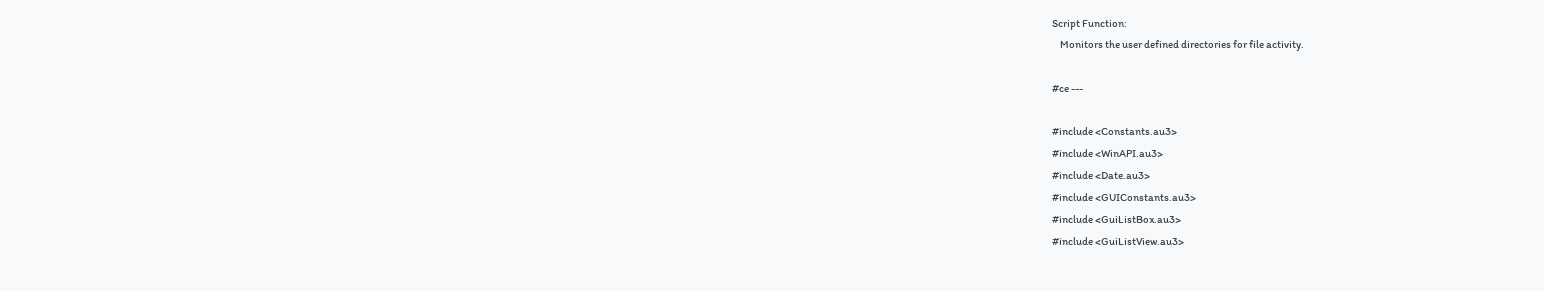Script Function:
    Monitors the user defined directories for file activity.

#ce ---

#include <Constants.au3>
#include <WinAPI.au3>
#include <Date.au3>
#include <GUIConstants.au3>
#include <GuiListBox.au3>
#include <GuiListView.au3>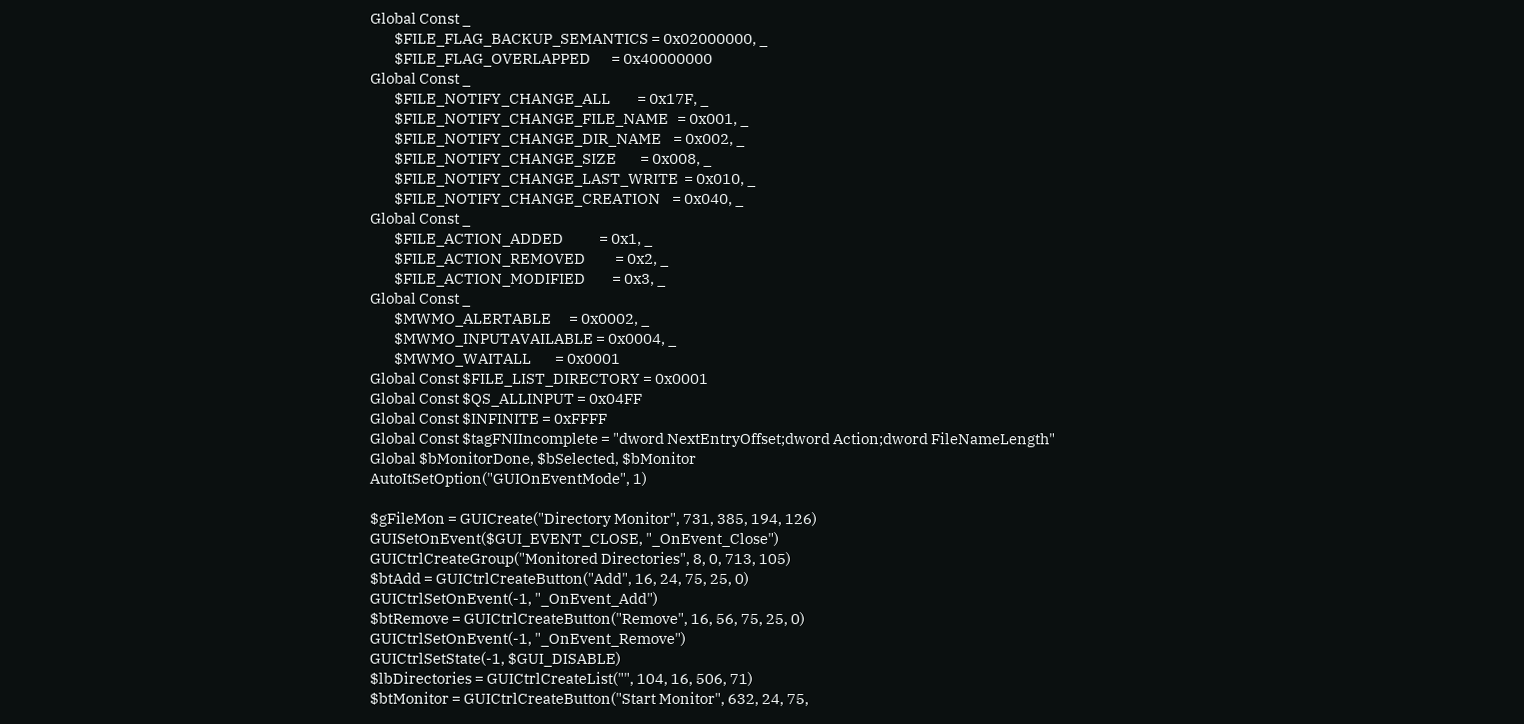Global Const _
        $FILE_FLAG_BACKUP_SEMANTICS = 0x02000000, _
        $FILE_FLAG_OVERLAPPED       = 0x40000000
Global Const _
        $FILE_NOTIFY_CHANGE_ALL         = 0x17F, _
        $FILE_NOTIFY_CHANGE_FILE_NAME   = 0x001, _
        $FILE_NOTIFY_CHANGE_DIR_NAME    = 0x002, _
        $FILE_NOTIFY_CHANGE_SIZE        = 0x008, _
        $FILE_NOTIFY_CHANGE_LAST_WRITE  = 0x010, _
        $FILE_NOTIFY_CHANGE_CREATION    = 0x040, _
Global Const _
        $FILE_ACTION_ADDED            = 0x1, _
        $FILE_ACTION_REMOVED          = 0x2, _
        $FILE_ACTION_MODIFIED         = 0x3, _
Global Const _
        $MWMO_ALERTABLE      = 0x0002, _
        $MWMO_INPUTAVAILABLE = 0x0004, _
        $MWMO_WAITALL        = 0x0001
Global Const $FILE_LIST_DIRECTORY = 0x0001
Global Const $QS_ALLINPUT = 0x04FF
Global Const $INFINITE = 0xFFFF
Global Const $tagFNIIncomplete = "dword NextEntryOffset;dword Action;dword FileNameLength"
Global $bMonitorDone, $bSelected, $bMonitor
AutoItSetOption("GUIOnEventMode", 1)

$gFileMon = GUICreate("Directory Monitor", 731, 385, 194, 126)
GUISetOnEvent($GUI_EVENT_CLOSE, "_OnEvent_Close")
GUICtrlCreateGroup("Monitored Directories", 8, 0, 713, 105)
$btAdd = GUICtrlCreateButton("Add", 16, 24, 75, 25, 0)
GUICtrlSetOnEvent(-1, "_OnEvent_Add")
$btRemove = GUICtrlCreateButton("Remove", 16, 56, 75, 25, 0)
GUICtrlSetOnEvent(-1, "_OnEvent_Remove")
GUICtrlSetState(-1, $GUI_DISABLE)
$lbDirectories = GUICtrlCreateList("", 104, 16, 506, 71)
$btMonitor = GUICtrlCreateButton("Start Monitor", 632, 24, 75,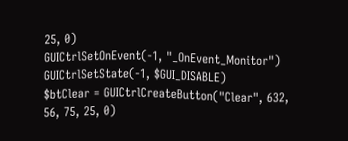25, 0)
GUICtrlSetOnEvent(-1, "_OnEvent_Monitor")
GUICtrlSetState(-1, $GUI_DISABLE)
$btClear = GUICtrlCreateButton("Clear", 632, 56, 75, 25, 0)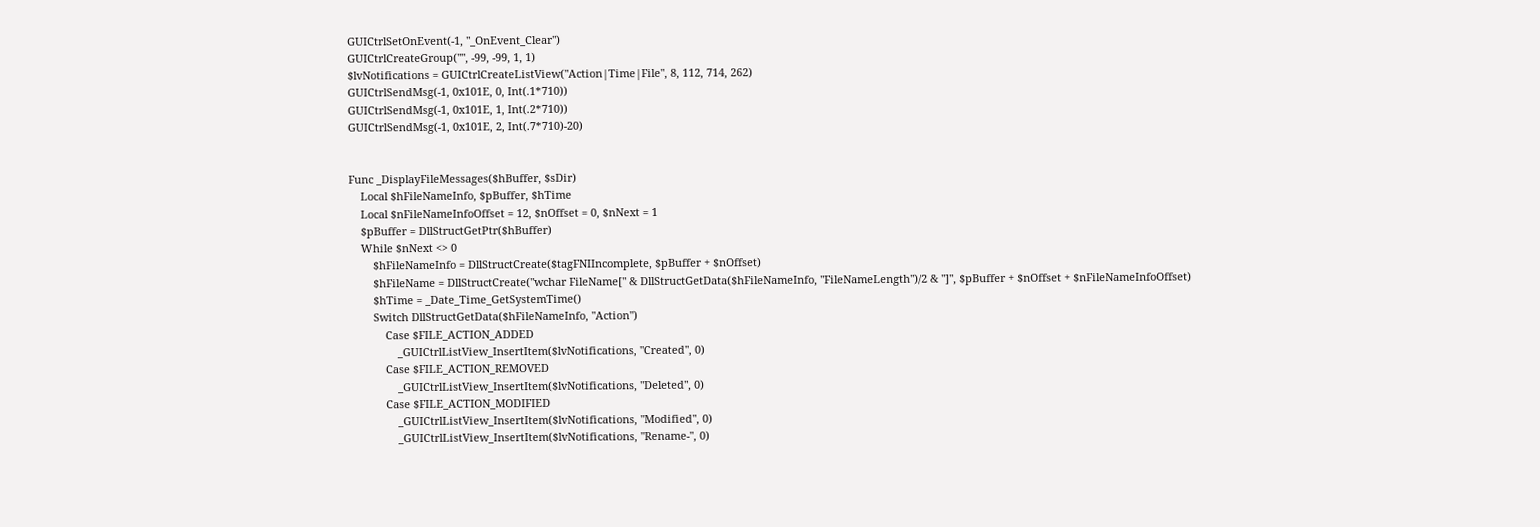GUICtrlSetOnEvent(-1, "_OnEvent_Clear")
GUICtrlCreateGroup("", -99, -99, 1, 1)
$lvNotifications = GUICtrlCreateListView("Action|Time|File", 8, 112, 714, 262)
GUICtrlSendMsg(-1, 0x101E, 0, Int(.1*710))
GUICtrlSendMsg(-1, 0x101E, 1, Int(.2*710))
GUICtrlSendMsg(-1, 0x101E, 2, Int(.7*710)-20)


Func _DisplayFileMessages($hBuffer, $sDir)
    Local $hFileNameInfo, $pBuffer, $hTime
    Local $nFileNameInfoOffset = 12, $nOffset = 0, $nNext = 1
    $pBuffer = DllStructGetPtr($hBuffer)
    While $nNext <> 0
        $hFileNameInfo = DllStructCreate($tagFNIIncomplete, $pBuffer + $nOffset)
        $hFileName = DllStructCreate("wchar FileName[" & DllStructGetData($hFileNameInfo, "FileNameLength")/2 & "]", $pBuffer + $nOffset + $nFileNameInfoOffset)
        $hTime = _Date_Time_GetSystemTime()
        Switch DllStructGetData($hFileNameInfo, "Action")
            Case $FILE_ACTION_ADDED
                _GUICtrlListView_InsertItem($lvNotifications, "Created", 0)
            Case $FILE_ACTION_REMOVED
                _GUICtrlListView_InsertItem($lvNotifications, "Deleted", 0)
            Case $FILE_ACTION_MODIFIED
                _GUICtrlListView_InsertItem($lvNotifications, "Modified", 0)
                _GUICtrlListView_InsertItem($lvNotifications, "Rename-", 0)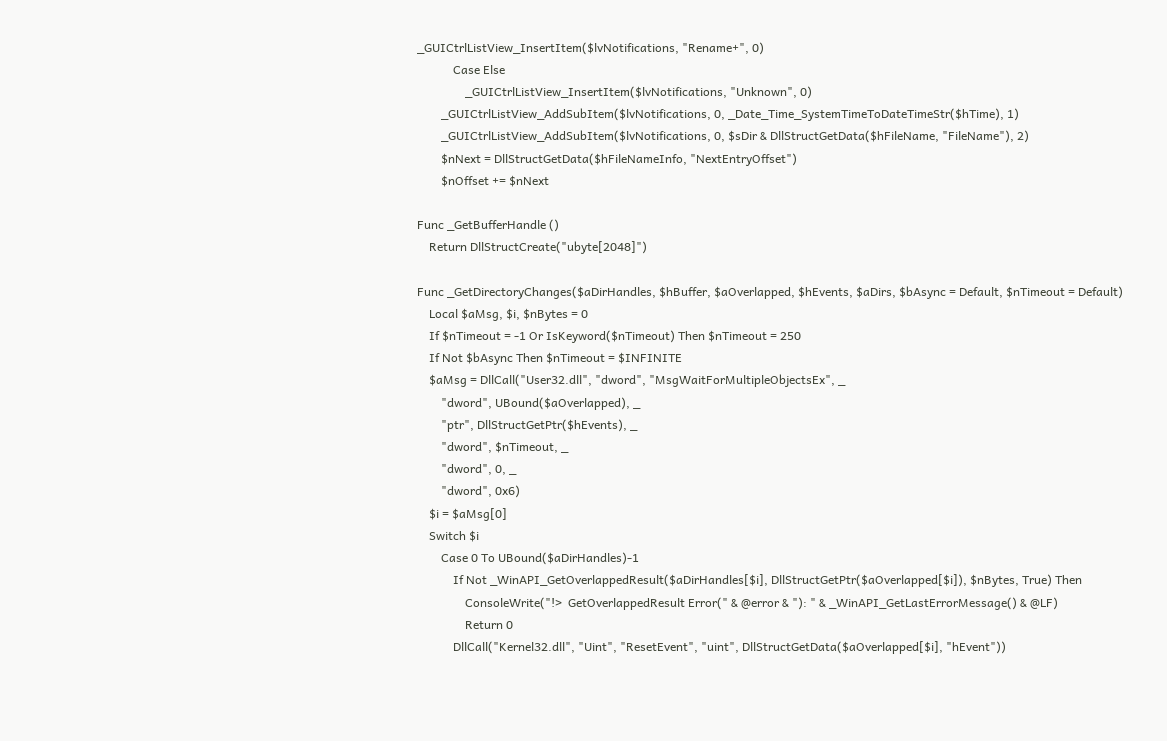_GUICtrlListView_InsertItem($lvNotifications, "Rename+", 0)
            Case Else
                _GUICtrlListView_InsertItem($lvNotifications, "Unknown", 0)
        _GUICtrlListView_AddSubItem($lvNotifications, 0, _Date_Time_SystemTimeToDateTimeStr($hTime), 1)
        _GUICtrlListView_AddSubItem($lvNotifications, 0, $sDir & DllStructGetData($hFileName, "FileName"), 2)
        $nNext = DllStructGetData($hFileNameInfo, "NextEntryOffset")
        $nOffset += $nNext

Func _GetBufferHandle ()
    Return DllStructCreate("ubyte[2048]")

Func _GetDirectoryChanges($aDirHandles, $hBuffer, $aOverlapped, $hEvents, $aDirs, $bAsync = Default, $nTimeout = Default)
    Local $aMsg, $i, $nBytes = 0
    If $nTimeout = -1 Or IsKeyword($nTimeout) Then $nTimeout = 250
    If Not $bAsync Then $nTimeout = $INFINITE
    $aMsg = DllCall("User32.dll", "dword", "MsgWaitForMultipleObjectsEx", _
        "dword", UBound($aOverlapped), _
        "ptr", DllStructGetPtr($hEvents), _
        "dword", $nTimeout, _
        "dword", 0, _
        "dword", 0x6)
    $i = $aMsg[0]
    Switch $i
        Case 0 To UBound($aDirHandles)-1
            If Not _WinAPI_GetOverlappedResult($aDirHandles[$i], DllStructGetPtr($aOverlapped[$i]), $nBytes, True) Then
                ConsoleWrite("!>  GetOverlappedResult Error(" & @error & "): " & _WinAPI_GetLastErrorMessage() & @LF)
                Return 0
            DllCall("Kernel32.dll", "Uint", "ResetEvent", "uint", DllStructGetData($aOverlapped[$i], "hEvent"))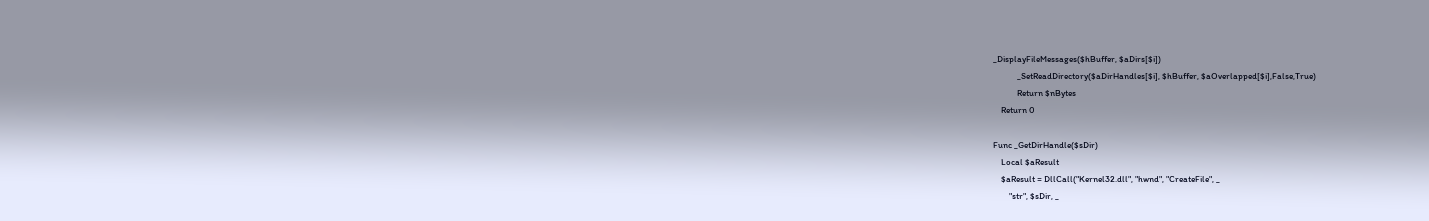_DisplayFileMessages($hBuffer, $aDirs[$i])
            _SetReadDirectory($aDirHandles[$i], $hBuffer, $aOverlapped[$i],False,True)
            Return $nBytes
    Return 0

Func _GetDirHandle($sDir)
    Local $aResult
    $aResult = DllCall("Kernel32.dll", "hwnd", "CreateFile", _
        "str", $sDir, _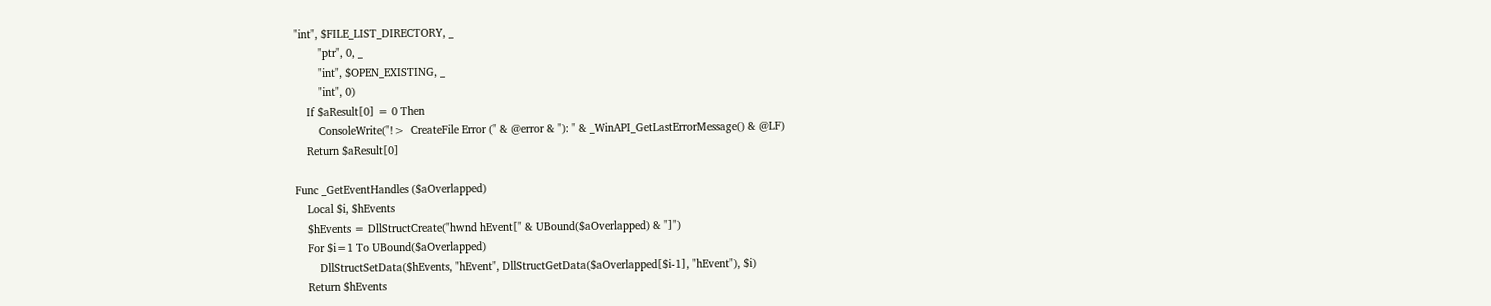"int", $FILE_LIST_DIRECTORY, _
        "ptr", 0, _
        "int", $OPEN_EXISTING, _
        "int", 0)
    If $aResult[0] = 0 Then
        ConsoleWrite("!>  CreateFile Error (" & @error & "): " & _WinAPI_GetLastErrorMessage() & @LF)
    Return $aResult[0]

Func _GetEventHandles ($aOverlapped)
    Local $i, $hEvents
    $hEvents = DllStructCreate("hwnd hEvent[" & UBound($aOverlapped) & "]")
    For $i=1 To UBound($aOverlapped)
        DllStructSetData($hEvents, "hEvent", DllStructGetData($aOverlapped[$i-1], "hEvent"), $i)
    Return $hEvents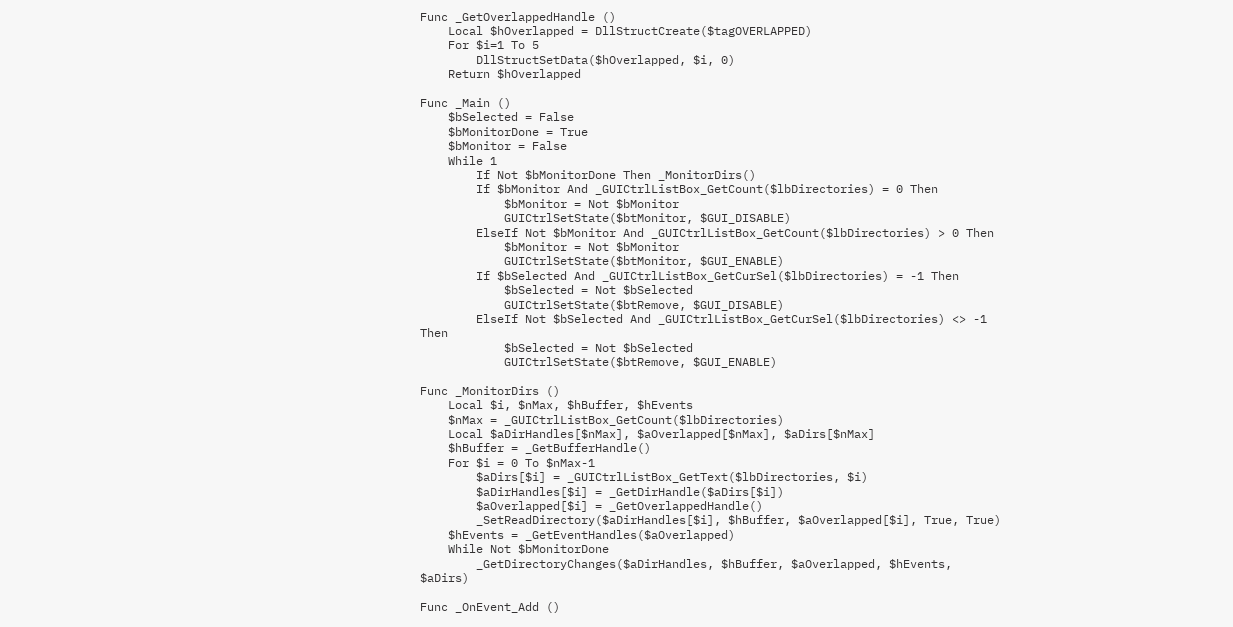Func _GetOverlappedHandle ()
    Local $hOverlapped = DllStructCreate($tagOVERLAPPED)
    For $i=1 To 5
        DllStructSetData($hOverlapped, $i, 0)
    Return $hOverlapped

Func _Main ()
    $bSelected = False
    $bMonitorDone = True
    $bMonitor = False
    While 1
        If Not $bMonitorDone Then _MonitorDirs()
        If $bMonitor And _GUICtrlListBox_GetCount($lbDirectories) = 0 Then
            $bMonitor = Not $bMonitor
            GUICtrlSetState($btMonitor, $GUI_DISABLE)
        ElseIf Not $bMonitor And _GUICtrlListBox_GetCount($lbDirectories) > 0 Then
            $bMonitor = Not $bMonitor
            GUICtrlSetState($btMonitor, $GUI_ENABLE)
        If $bSelected And _GUICtrlListBox_GetCurSel($lbDirectories) = -1 Then
            $bSelected = Not $bSelected
            GUICtrlSetState($btRemove, $GUI_DISABLE)
        ElseIf Not $bSelected And _GUICtrlListBox_GetCurSel($lbDirectories) <> -1 Then
            $bSelected = Not $bSelected
            GUICtrlSetState($btRemove, $GUI_ENABLE)

Func _MonitorDirs ()
    Local $i, $nMax, $hBuffer, $hEvents
    $nMax = _GUICtrlListBox_GetCount($lbDirectories)
    Local $aDirHandles[$nMax], $aOverlapped[$nMax], $aDirs[$nMax]
    $hBuffer = _GetBufferHandle()
    For $i = 0 To $nMax-1
        $aDirs[$i] = _GUICtrlListBox_GetText($lbDirectories, $i)
        $aDirHandles[$i] = _GetDirHandle($aDirs[$i])
        $aOverlapped[$i] = _GetOverlappedHandle()
        _SetReadDirectory($aDirHandles[$i], $hBuffer, $aOverlapped[$i], True, True)
    $hEvents = _GetEventHandles($aOverlapped)
    While Not $bMonitorDone
        _GetDirectoryChanges($aDirHandles, $hBuffer, $aOverlapped, $hEvents, $aDirs)

Func _OnEvent_Add ()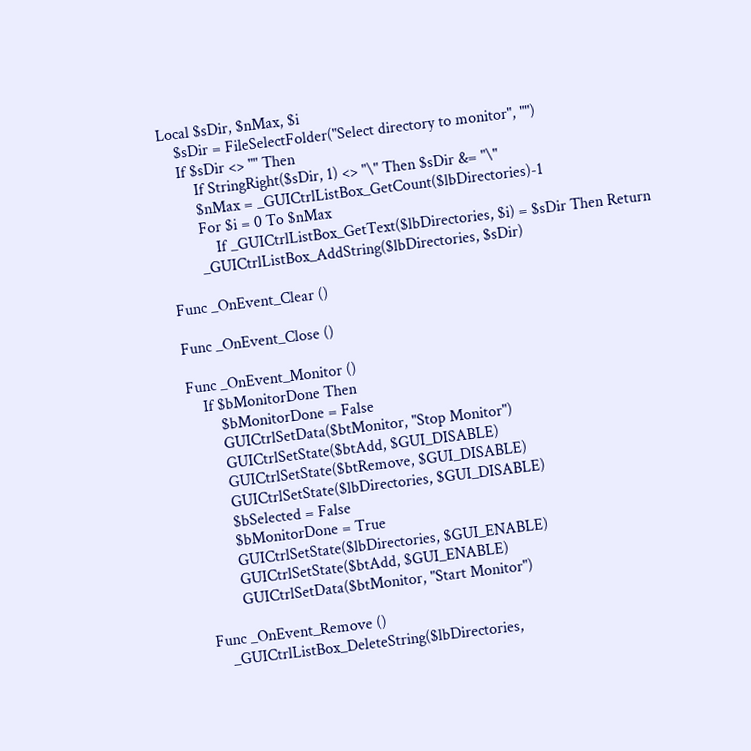Local $sDir, $nMax, $i
    $sDir = FileSelectFolder("Select directory to monitor", "")
    If $sDir <> "" Then
        If StringRight($sDir, 1) <> "\" Then $sDir &= "\"
        $nMax = _GUICtrlListBox_GetCount($lbDirectories)-1
        For $i = 0 To $nMax
            If _GUICtrlListBox_GetText($lbDirectories, $i) = $sDir Then Return
        _GUICtrlListBox_AddString($lbDirectories, $sDir)

Func _OnEvent_Clear ()

Func _OnEvent_Close ()

Func _OnEvent_Monitor ()
    If $bMonitorDone Then
        $bMonitorDone = False
        GUICtrlSetData($btMonitor, "Stop Monitor")
        GUICtrlSetState($btAdd, $GUI_DISABLE)
        GUICtrlSetState($btRemove, $GUI_DISABLE)
        GUICtrlSetState($lbDirectories, $GUI_DISABLE)
        $bSelected = False
        $bMonitorDone = True
        GUICtrlSetState($lbDirectories, $GUI_ENABLE)
        GUICtrlSetState($btAdd, $GUI_ENABLE)
        GUICtrlSetData($btMonitor, "Start Monitor")

Func _OnEvent_Remove ()
    _GUICtrlListBox_DeleteString($lbDirectories,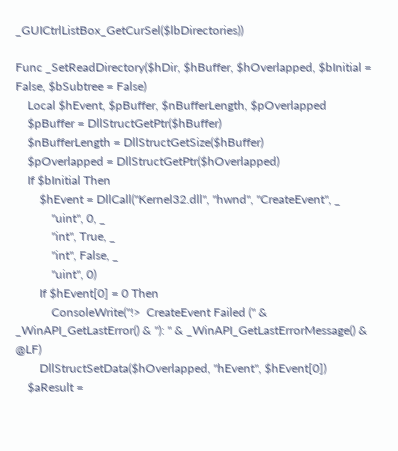_GUICtrlListBox_GetCurSel($lbDirectories))

Func _SetReadDirectory($hDir, $hBuffer, $hOverlapped, $bInitial = False, $bSubtree = False)
    Local $hEvent, $pBuffer, $nBufferLength, $pOverlapped
    $pBuffer = DllStructGetPtr($hBuffer)
    $nBufferLength = DllStructGetSize($hBuffer)
    $pOverlapped = DllStructGetPtr($hOverlapped)
    If $bInitial Then
        $hEvent = DllCall("Kernel32.dll", "hwnd", "CreateEvent", _
            "uint", 0, _
            "int", True, _
            "int", False, _
            "uint", 0)
        If $hEvent[0] = 0 Then
            ConsoleWrite("!>  CreateEvent Failed (" & _WinAPI_GetLastError() & "): " & _WinAPI_GetLastErrorMessage() & @LF)
        DllStructSetData($hOverlapped, "hEvent", $hEvent[0])
    $aResult =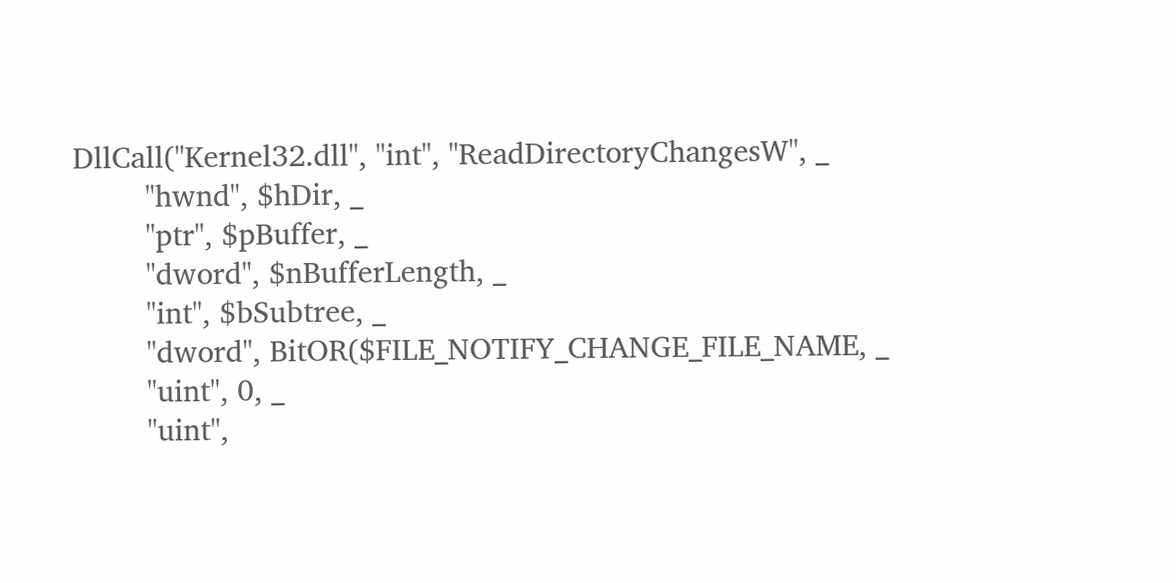DllCall("Kernel32.dll", "int", "ReadDirectoryChangesW", _
        "hwnd", $hDir, _
        "ptr", $pBuffer, _
        "dword", $nBufferLength, _
        "int", $bSubtree, _
        "dword", BitOR($FILE_NOTIFY_CHANGE_FILE_NAME, _
        "uint", 0, _
        "uint",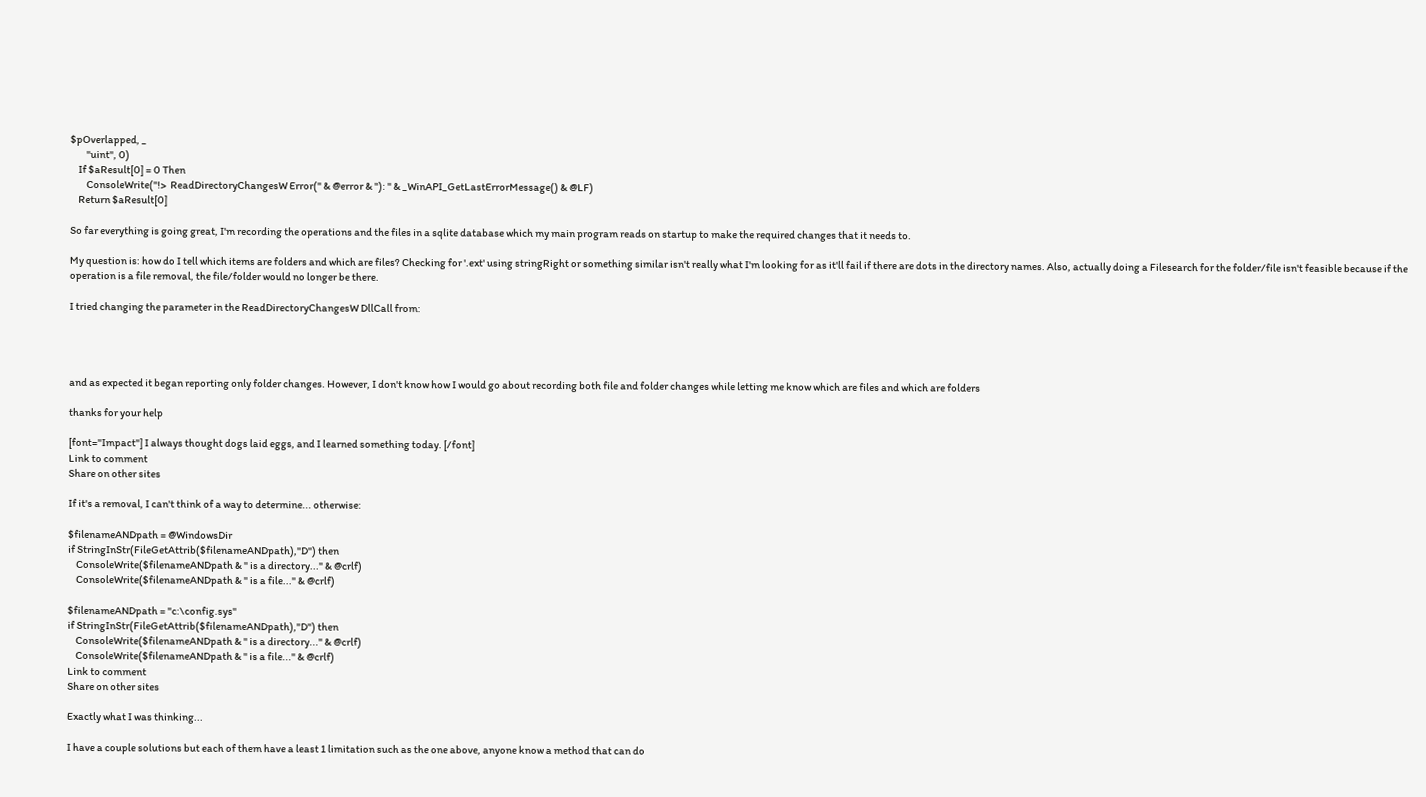$pOverlapped, _
        "uint", 0)
    If $aResult[0] = 0 Then
        ConsoleWrite("!>  ReadDirectoryChangesW Error(" & @error & "): " & _WinAPI_GetLastErrorMessage() & @LF)
    Return $aResult[0]

So far everything is going great, I'm recording the operations and the files in a sqlite database which my main program reads on startup to make the required changes that it needs to.

My question is: how do I tell which items are folders and which are files? Checking for '.ext' using stringRight or something similar isn't really what I'm looking for as it'll fail if there are dots in the directory names. Also, actually doing a Filesearch for the folder/file isn't feasible because if the operation is a file removal, the file/folder would no longer be there.

I tried changing the parameter in the ReadDirectoryChangesW DllCall from:




and as expected it began reporting only folder changes. However, I don't know how I would go about recording both file and folder changes while letting me know which are files and which are folders

thanks for your help

[font="Impact"] I always thought dogs laid eggs, and I learned something today. [/font]
Link to comment
Share on other sites

If it's a removal, I can't think of a way to determine... otherwise:

$filenameANDpath = @WindowsDir
if StringInStr(FileGetAttrib($filenameANDpath),"D") then
    ConsoleWrite($filenameANDpath & " is a directory..." & @crlf)
    ConsoleWrite($filenameANDpath & " is a file..." & @crlf)

$filenameANDpath = "c:\config.sys"
if StringInStr(FileGetAttrib($filenameANDpath),"D") then
    ConsoleWrite($filenameANDpath & " is a directory..." & @crlf)
    ConsoleWrite($filenameANDpath & " is a file..." & @crlf)
Link to comment
Share on other sites

Exactly what I was thinking...

I have a couple solutions but each of them have a least 1 limitation such as the one above, anyone know a method that can do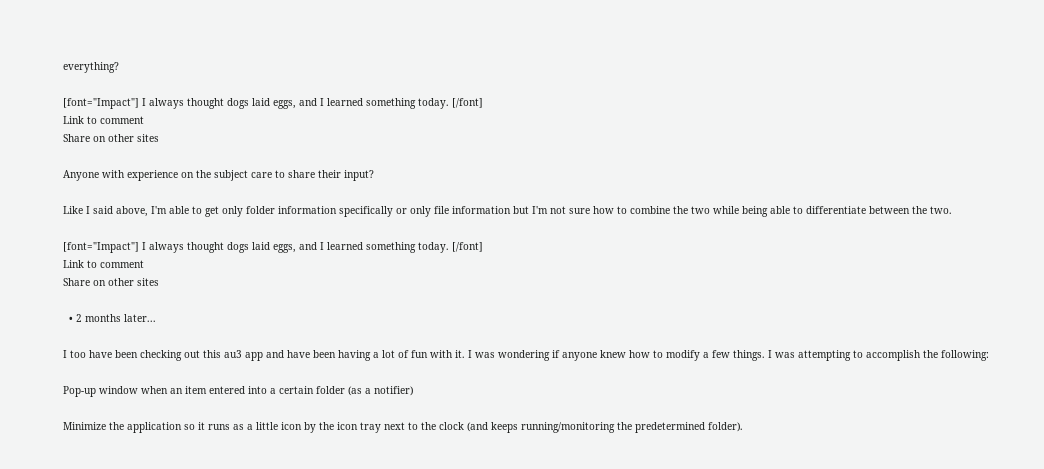everything?

[font="Impact"] I always thought dogs laid eggs, and I learned something today. [/font]
Link to comment
Share on other sites

Anyone with experience on the subject care to share their input?

Like I said above, I'm able to get only folder information specifically or only file information but I'm not sure how to combine the two while being able to differentiate between the two.

[font="Impact"] I always thought dogs laid eggs, and I learned something today. [/font]
Link to comment
Share on other sites

  • 2 months later...

I too have been checking out this au3 app and have been having a lot of fun with it. I was wondering if anyone knew how to modify a few things. I was attempting to accomplish the following:

Pop-up window when an item entered into a certain folder (as a notifier)

Minimize the application so it runs as a little icon by the icon tray next to the clock (and keeps running/monitoring the predetermined folder).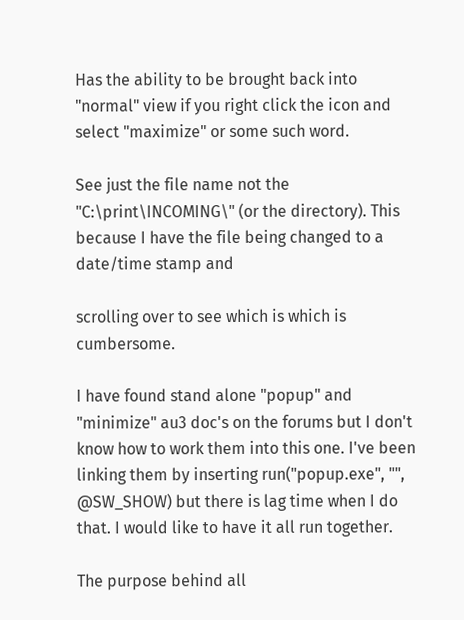Has the ability to be brought back into "normal" view if you right click the icon and select "maximize" or some such word.

See just the file name not the "C:\print\INCOMING\" (or the directory). This because I have the file being changed to a date/time stamp and

scrolling over to see which is which is cumbersome.

I have found stand alone "popup" and "minimize" au3 doc's on the forums but I don't know how to work them into this one. I've been linking them by inserting run("popup.exe", "", @SW_SHOW) but there is lag time when I do that. I would like to have it all run together.

The purpose behind all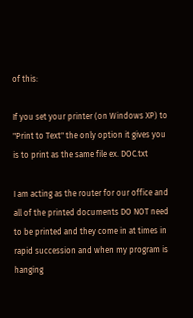of this:

If you set your printer (on Windows XP) to "Print to Text" the only option it gives you is to print as the same file ex. DOC.txt

I am acting as the router for our office and all of the printed documents DO NOT need to be printed and they come in at times in rapid succession and when my program is hanging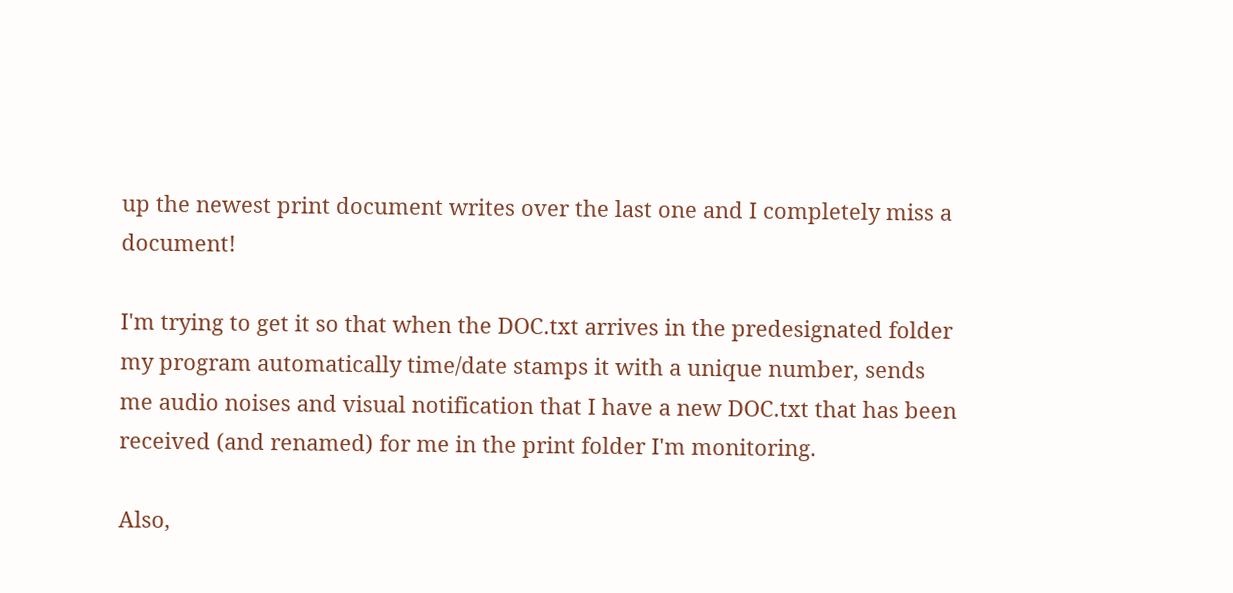up the newest print document writes over the last one and I completely miss a document!

I'm trying to get it so that when the DOC.txt arrives in the predesignated folder my program automatically time/date stamps it with a unique number, sends me audio noises and visual notification that I have a new DOC.txt that has been received (and renamed) for me in the print folder I'm monitoring.

Also,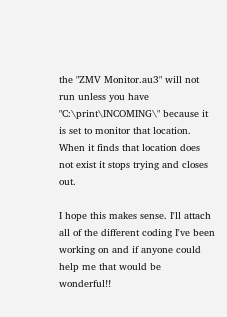the "ZMV Monitor.au3" will not run unless you have "C:\print\INCOMING\" because it is set to monitor that location. When it finds that location does not exist it stops trying and closes out.

I hope this makes sense. I'll attach all of the different coding I've been working on and if anyone could help me that would be wonderful!!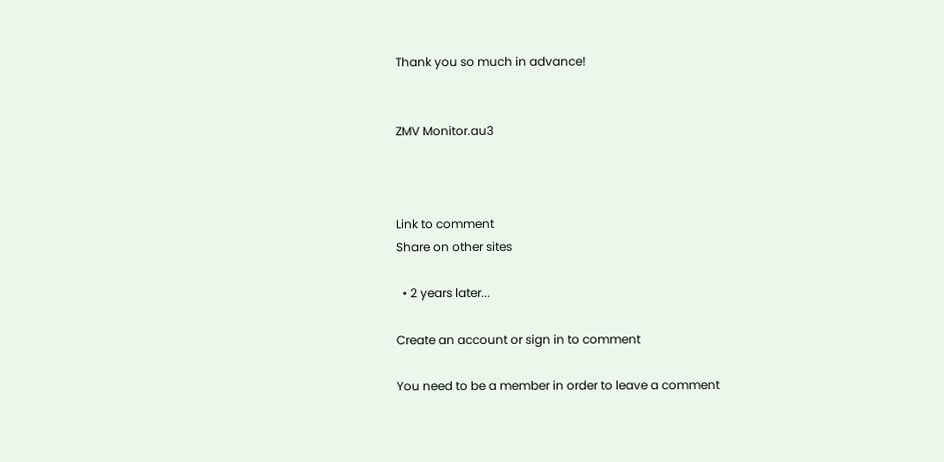Thank you so much in advance!


ZMV Monitor.au3



Link to comment
Share on other sites

  • 2 years later...

Create an account or sign in to comment

You need to be a member in order to leave a comment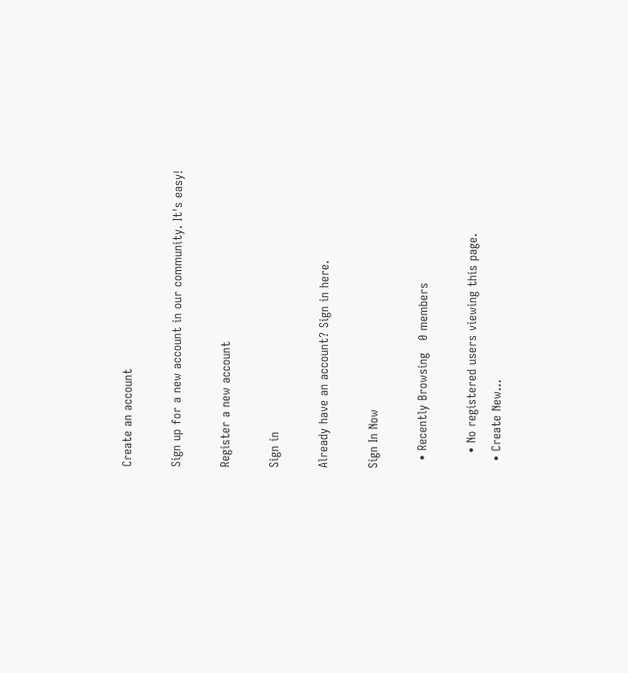Create an account

Sign up for a new account in our community. It's easy!

Register a new account

Sign in

Already have an account? Sign in here.

Sign In Now

  • Recently Browsing   0 members

    • No registered users viewing this page.
  • Create New...